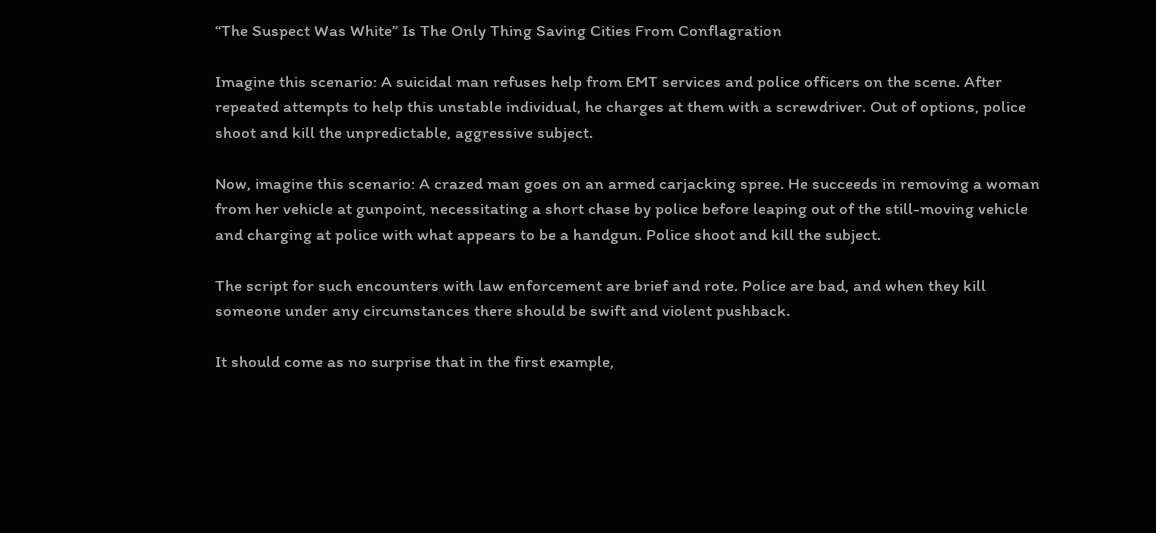“The Suspect Was White” Is The Only Thing Saving Cities From Conflagration

Imagine this scenario: A suicidal man refuses help from EMT services and police officers on the scene. After repeated attempts to help this unstable individual, he charges at them with a screwdriver. Out of options, police shoot and kill the unpredictable, aggressive subject.

Now, imagine this scenario: A crazed man goes on an armed carjacking spree. He succeeds in removing a woman from her vehicle at gunpoint, necessitating a short chase by police before leaping out of the still-moving vehicle and charging at police with what appears to be a handgun. Police shoot and kill the subject.

The script for such encounters with law enforcement are brief and rote. Police are bad, and when they kill someone under any circumstances there should be swift and violent pushback.

It should come as no surprise that in the first example,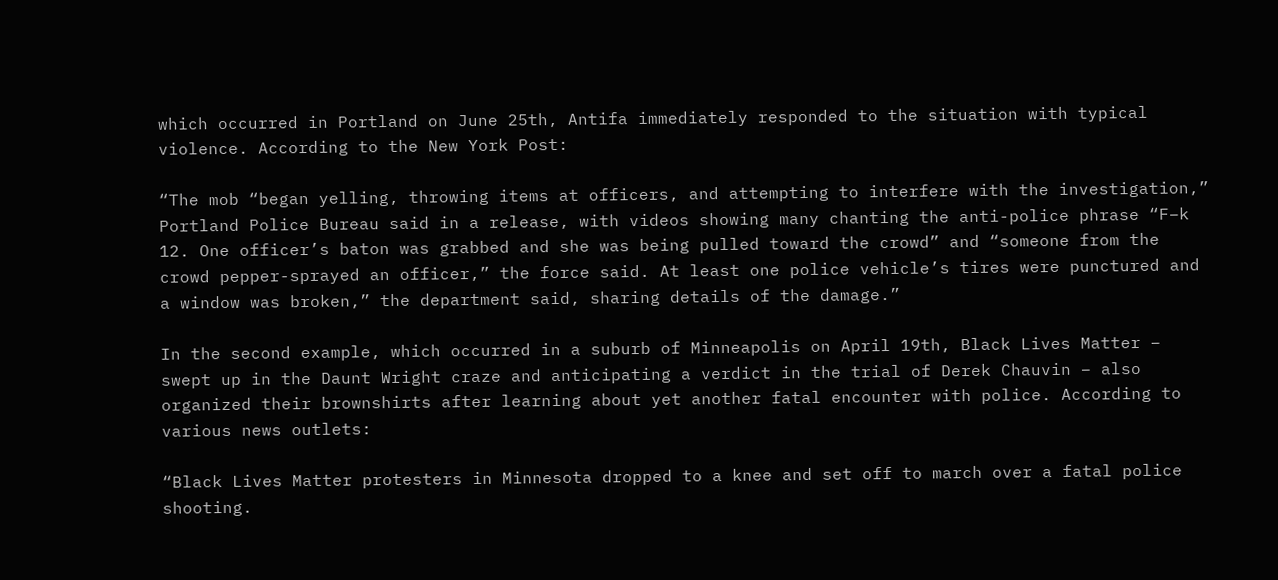which occurred in Portland on June 25th, Antifa immediately responded to the situation with typical violence. According to the New York Post:

“The mob “began yelling, throwing items at officers, and attempting to interfere with the investigation,” Portland Police Bureau said in a release, with videos showing many chanting the anti-police phrase “F–k 12. One officer’s baton was grabbed and she was being pulled toward the crowd” and “someone from the crowd pepper-sprayed an officer,” the force said. At least one police vehicle’s tires were punctured and a window was broken,” the department said, sharing details of the damage.”

In the second example, which occurred in a suburb of Minneapolis on April 19th, Black Lives Matter – swept up in the Daunt Wright craze and anticipating a verdict in the trial of Derek Chauvin – also organized their brownshirts after learning about yet another fatal encounter with police. According to various news outlets:

“Black Lives Matter protesters in Minnesota dropped to a knee and set off to march over a fatal police shooting.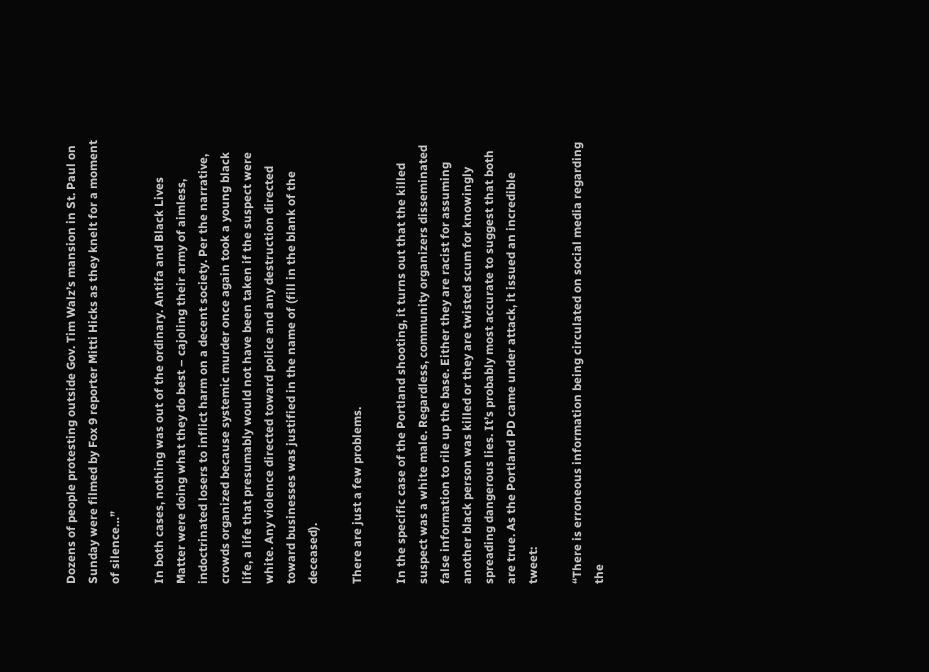Dozens of people protesting outside Gov. Tim Walz’s mansion in St. Paul on Sunday were filmed by Fox 9 reporter Mitti Hicks as they knelt for a moment of silence…”

In both cases, nothing was out of the ordinary. Antifa and Black Lives Matter were doing what they do best – cajoling their army of aimless, indoctrinated losers to inflict harm on a decent society. Per the narrative, crowds organized because systemic murder once again took a young black life, a life that presumably would not have been taken if the suspect were white. Any violence directed toward police and any destruction directed toward businesses was justified in the name of (fill in the blank of the deceased).

There are just a few problems.

In the specific case of the Portland shooting, it turns out that the killed suspect was a white male. Regardless, community organizers disseminated false information to rile up the base. Either they are racist for assuming another black person was killed or they are twisted scum for knowingly spreading dangerous lies. It’s probably most accurate to suggest that both are true. As the Portland PD came under attack, it issued an incredible tweet:

“There is erroneous information being circulated on social media regarding the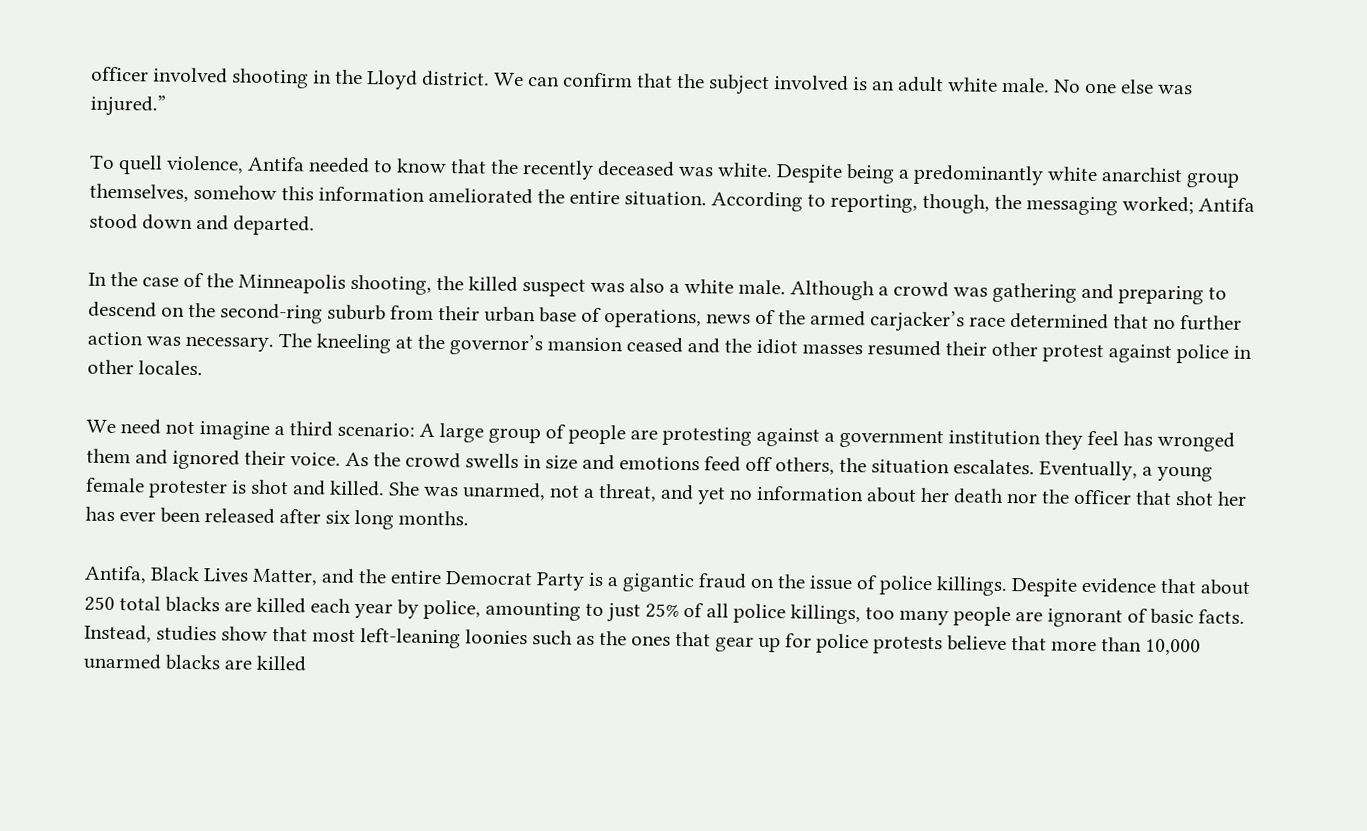officer involved shooting in the Lloyd district. We can confirm that the subject involved is an adult white male. No one else was injured.”

To quell violence, Antifa needed to know that the recently deceased was white. Despite being a predominantly white anarchist group themselves, somehow this information ameliorated the entire situation. According to reporting, though, the messaging worked; Antifa stood down and departed.

In the case of the Minneapolis shooting, the killed suspect was also a white male. Although a crowd was gathering and preparing to descend on the second-ring suburb from their urban base of operations, news of the armed carjacker’s race determined that no further action was necessary. The kneeling at the governor’s mansion ceased and the idiot masses resumed their other protest against police in other locales.

We need not imagine a third scenario: A large group of people are protesting against a government institution they feel has wronged them and ignored their voice. As the crowd swells in size and emotions feed off others, the situation escalates. Eventually, a young female protester is shot and killed. She was unarmed, not a threat, and yet no information about her death nor the officer that shot her has ever been released after six long months.

Antifa, Black Lives Matter, and the entire Democrat Party is a gigantic fraud on the issue of police killings. Despite evidence that about 250 total blacks are killed each year by police, amounting to just 25% of all police killings, too many people are ignorant of basic facts. Instead, studies show that most left-leaning loonies such as the ones that gear up for police protests believe that more than 10,000 unarmed blacks are killed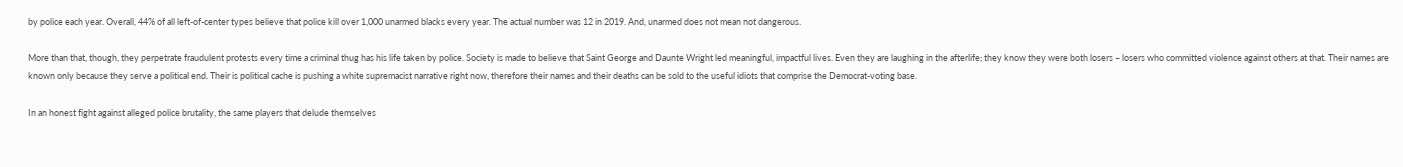by police each year. Overall, 44% of all left-of-center types believe that police kill over 1,000 unarmed blacks every year. The actual number was 12 in 2019. And, unarmed does not mean not dangerous.

More than that, though, they perpetrate fraudulent protests every time a criminal thug has his life taken by police. Society is made to believe that Saint George and Daunte Wright led meaningful, impactful lives. Even they are laughing in the afterlife; they know they were both losers – losers who committed violence against others at that. Their names are known only because they serve a political end. Their is political cache is pushing a white supremacist narrative right now, therefore their names and their deaths can be sold to the useful idiots that comprise the Democrat-voting base.

In an honest fight against alleged police brutality, the same players that delude themselves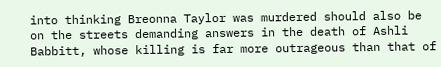into thinking Breonna Taylor was murdered should also be on the streets demanding answers in the death of Ashli Babbitt, whose killing is far more outrageous than that of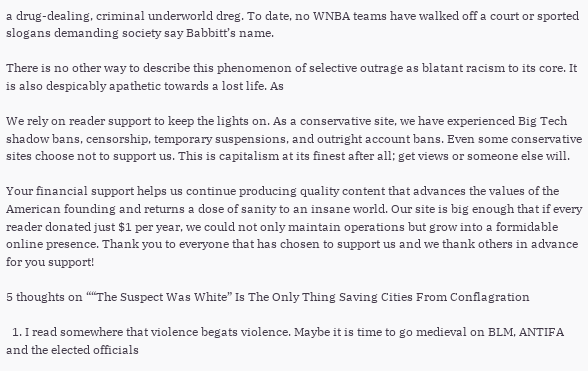a drug-dealing, criminal underworld dreg. To date, no WNBA teams have walked off a court or sported slogans demanding society say Babbitt’s name.

There is no other way to describe this phenomenon of selective outrage as blatant racism to its core. It is also despicably apathetic towards a lost life. As

We rely on reader support to keep the lights on. As a conservative site, we have experienced Big Tech shadow bans, censorship, temporary suspensions, and outright account bans. Even some conservative sites choose not to support us. This is capitalism at its finest after all; get views or someone else will.

Your financial support helps us continue producing quality content that advances the values of the American founding and returns a dose of sanity to an insane world. Our site is big enough that if every reader donated just $1 per year, we could not only maintain operations but grow into a formidable online presence. Thank you to everyone that has chosen to support us and we thank others in advance for you support!

5 thoughts on ““The Suspect Was White” Is The Only Thing Saving Cities From Conflagration

  1. I read somewhere that violence begats violence. Maybe it is time to go medieval on BLM, ANTIFA and the elected officials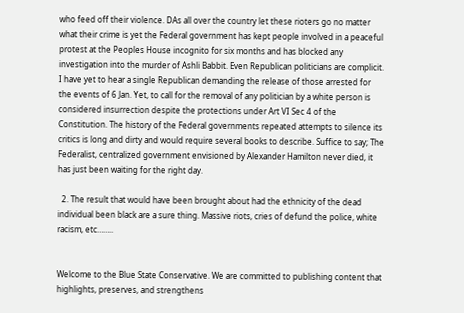who feed off their violence. DAs all over the country let these rioters go no matter what their crime is yet the Federal government has kept people involved in a peaceful protest at the Peoples House incognito for six months and has blocked any investigation into the murder of Ashli Babbit. Even Republican politicians are complicit. I have yet to hear a single Republican demanding the release of those arrested for the events of 6 Jan. Yet, to call for the removal of any politician by a white person is considered insurrection despite the protections under Art VI Sec 4 of the Constitution. The history of the Federal governments repeated attempts to silence its critics is long and dirty and would require several books to describe. Suffice to say; The Federalist, centralized government envisioned by Alexander Hamilton never died, it has just been waiting for the right day.

  2. The result that would have been brought about had the ethnicity of the dead individual been black are a sure thing. Massive riots, cries of defund the police, white racism, etc……..


Welcome to the Blue State Conservative. We are committed to publishing content that highlights, preserves, and strengthens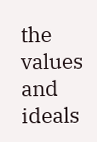the values and ideals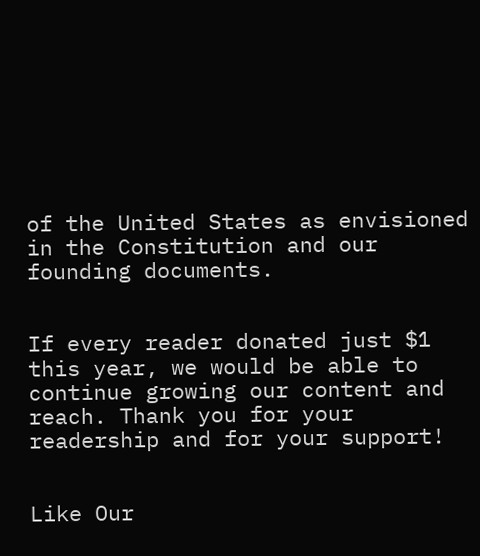of the United States as envisioned in the Constitution and our founding documents.


If every reader donated just $1 this year, we would be able to continue growing our content and reach. Thank you for your readership and for your support!


Like Our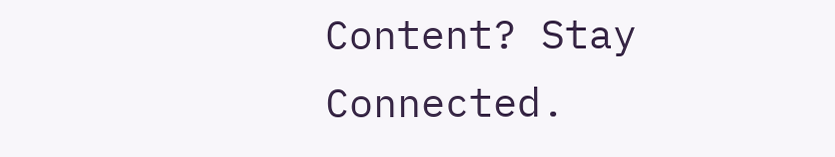Content? Stay Connected.